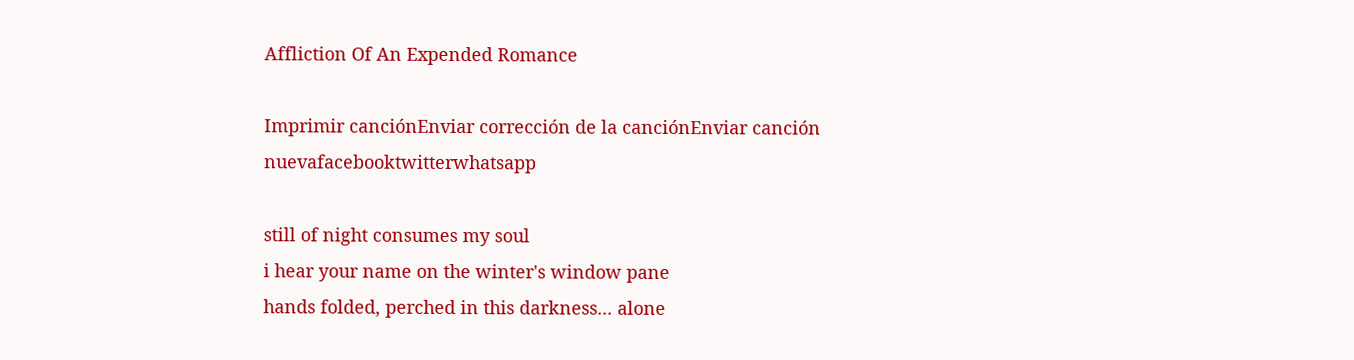Affliction Of An Expended Romance

Imprimir canciónEnviar corrección de la canciónEnviar canción nuevafacebooktwitterwhatsapp

still of night consumes my soul
i hear your name on the winter's window pane
hands folded, perched in this darkness... alone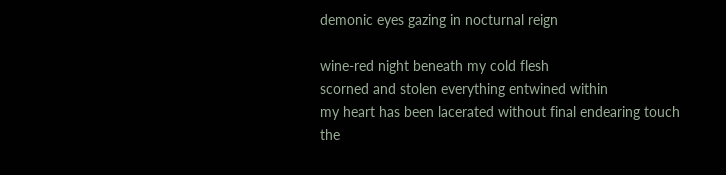demonic eyes gazing in nocturnal reign

wine-red night beneath my cold flesh
scorned and stolen everything entwined within
my heart has been lacerated without final endearing touch
the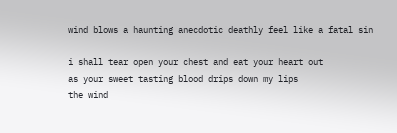wind blows a haunting anecdotic deathly feel like a fatal sin

i shall tear open your chest and eat your heart out
as your sweet tasting blood drips down my lips
the wind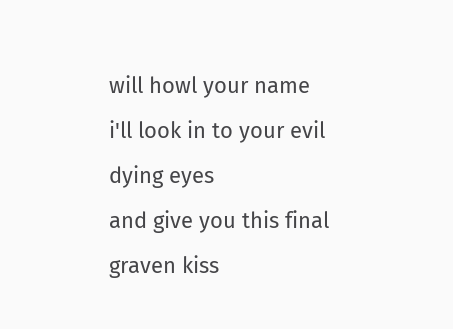will howl your name
i'll look in to your evil dying eyes
and give you this final graven kiss